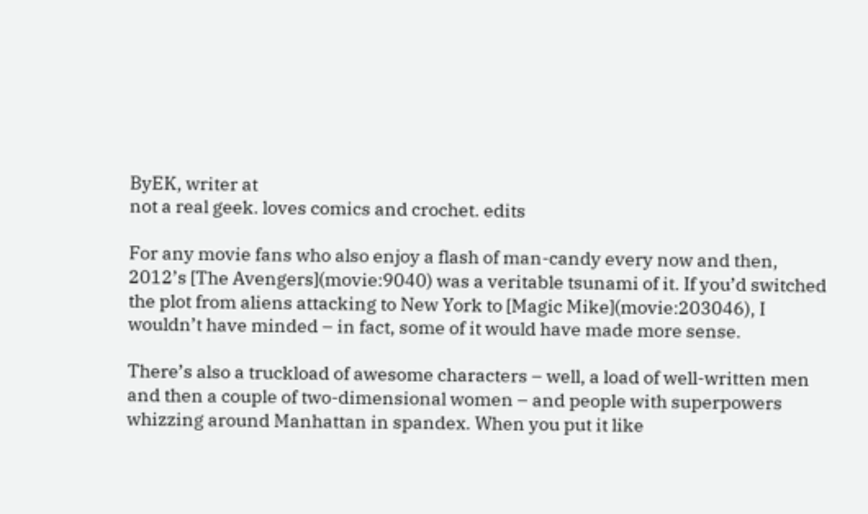ByEK, writer at
not a real geek. loves comics and crochet. edits

For any movie fans who also enjoy a flash of man-candy every now and then, 2012’s [The Avengers](movie:9040) was a veritable tsunami of it. If you’d switched the plot from aliens attacking to New York to [Magic Mike](movie:203046), I wouldn’t have minded – in fact, some of it would have made more sense.

There’s also a truckload of awesome characters – well, a load of well-written men and then a couple of two-dimensional women – and people with superpowers whizzing around Manhattan in spandex. When you put it like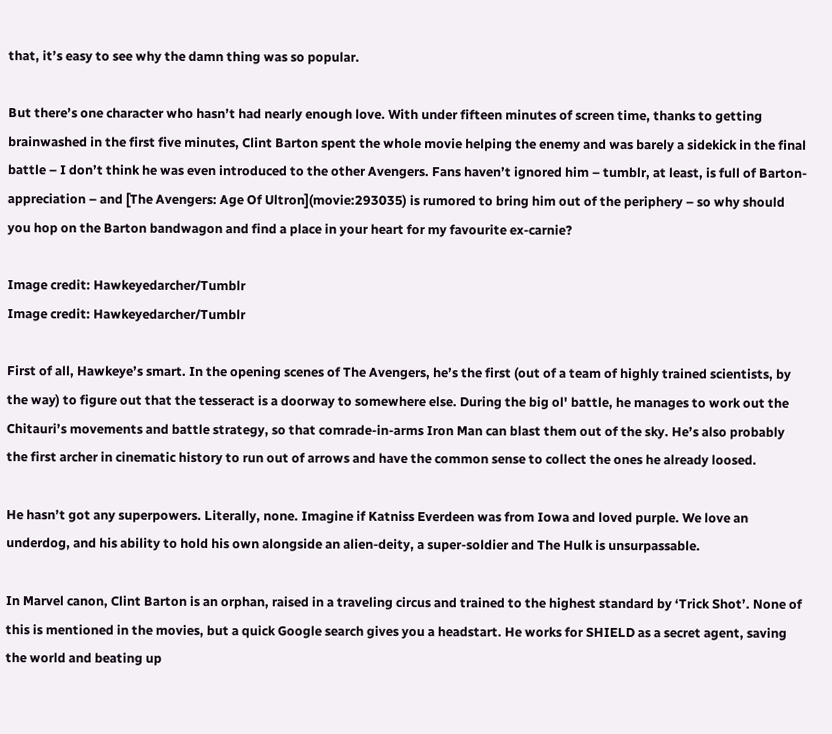that, it’s easy to see why the damn thing was so popular.

But there’s one character who hasn’t had nearly enough love. With under fifteen minutes of screen time, thanks to getting brainwashed in the first five minutes, Clint Barton spent the whole movie helping the enemy and was barely a sidekick in the final battle – I don’t think he was even introduced to the other Avengers. Fans haven’t ignored him – tumblr, at least, is full of Barton-appreciation – and [The Avengers: Age Of Ultron](movie:293035) is rumored to bring him out of the periphery – so why should you hop on the Barton bandwagon and find a place in your heart for my favourite ex-carnie?

Image credit: Hawkeyedarcher/Tumblr
Image credit: Hawkeyedarcher/Tumblr

First of all, Hawkeye’s smart. In the opening scenes of The Avengers, he’s the first (out of a team of highly trained scientists, by the way) to figure out that the tesseract is a doorway to somewhere else. During the big ol' battle, he manages to work out the Chitauri’s movements and battle strategy, so that comrade-in-arms Iron Man can blast them out of the sky. He’s also probably the first archer in cinematic history to run out of arrows and have the common sense to collect the ones he already loosed.

He hasn’t got any superpowers. Literally, none. Imagine if Katniss Everdeen was from Iowa and loved purple. We love an underdog, and his ability to hold his own alongside an alien-deity, a super-soldier and The Hulk is unsurpassable.

In Marvel canon, Clint Barton is an orphan, raised in a traveling circus and trained to the highest standard by ‘Trick Shot’. None of this is mentioned in the movies, but a quick Google search gives you a headstart. He works for SHIELD as a secret agent, saving the world and beating up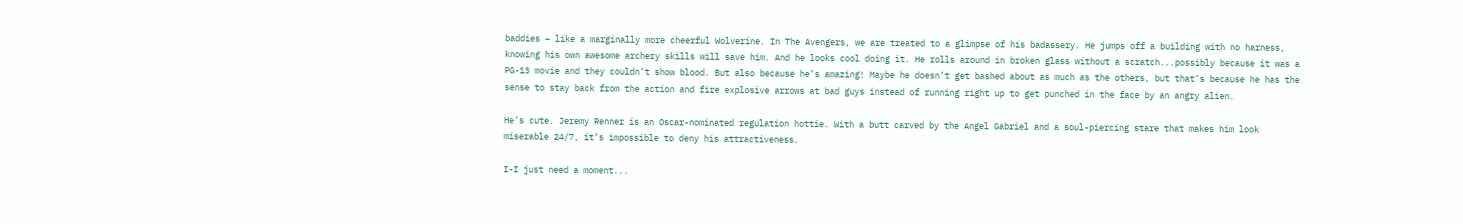baddies – like a marginally more cheerful Wolverine. In The Avengers, we are treated to a glimpse of his badassery. He jumps off a building with no harness, knowing his own awesome archery skills will save him. And he looks cool doing it. He rolls around in broken glass without a scratch...possibly because it was a PG-13 movie and they couldn’t show blood. But also because he’s amazing! Maybe he doesn’t get bashed about as much as the others, but that’s because he has the sense to stay back from the action and fire explosive arrows at bad guys instead of running right up to get punched in the face by an angry alien.

He’s cute. Jeremy Renner is an Oscar-nominated regulation hottie. With a butt carved by the Angel Gabriel and a soul-piercing stare that makes him look miserable 24/7, it’s impossible to deny his attractiveness.

I-I just need a moment...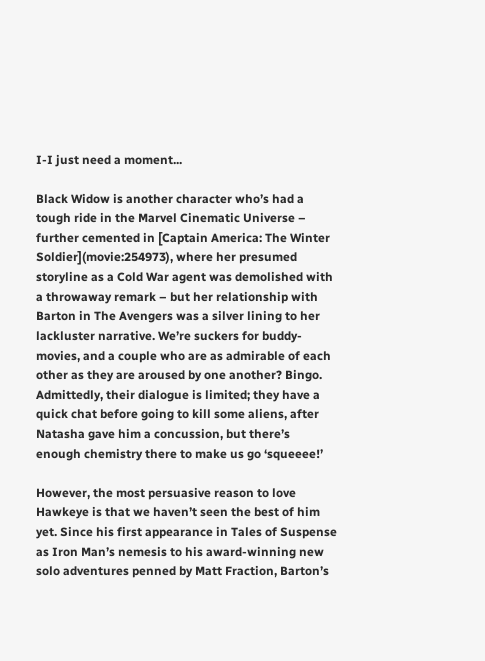I-I just need a moment...

Black Widow is another character who’s had a tough ride in the Marvel Cinematic Universe – further cemented in [Captain America: The Winter Soldier](movie:254973), where her presumed storyline as a Cold War agent was demolished with a throwaway remark – but her relationship with Barton in The Avengers was a silver lining to her lackluster narrative. We’re suckers for buddy-movies, and a couple who are as admirable of each other as they are aroused by one another? Bingo. Admittedly, their dialogue is limited; they have a quick chat before going to kill some aliens, after Natasha gave him a concussion, but there’s enough chemistry there to make us go ‘squeeee!’

However, the most persuasive reason to love Hawkeye is that we haven’t seen the best of him yet. Since his first appearance in Tales of Suspense as Iron Man’s nemesis to his award-winning new solo adventures penned by Matt Fraction, Barton’s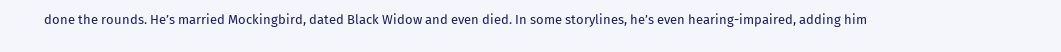done the rounds. He’s married Mockingbird, dated Black Widow and even died. In some storylines, he’s even hearing-impaired, adding him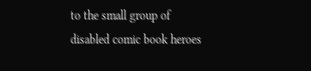to the small group of disabled comic book heroes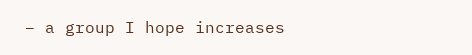– a group I hope increases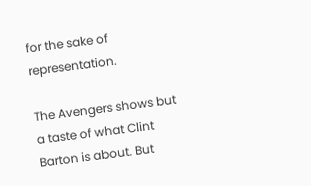for the sake of representation.

The Avengers shows but a taste of what Clint Barton is about. But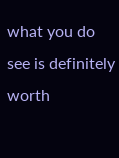what you do see is definitely worth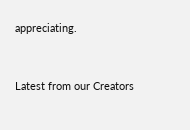appreciating.


Latest from our Creators